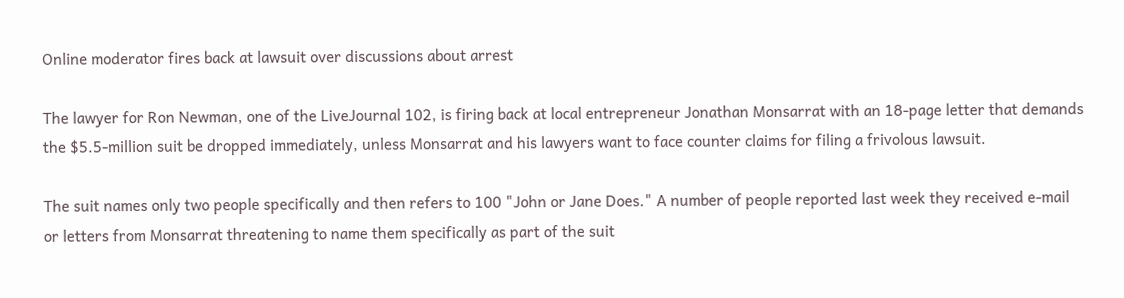Online moderator fires back at lawsuit over discussions about arrest

The lawyer for Ron Newman, one of the LiveJournal 102, is firing back at local entrepreneur Jonathan Monsarrat with an 18-page letter that demands the $5.5-million suit be dropped immediately, unless Monsarrat and his lawyers want to face counter claims for filing a frivolous lawsuit.

The suit names only two people specifically and then refers to 100 "John or Jane Does." A number of people reported last week they received e-mail or letters from Monsarrat threatening to name them specifically as part of the suit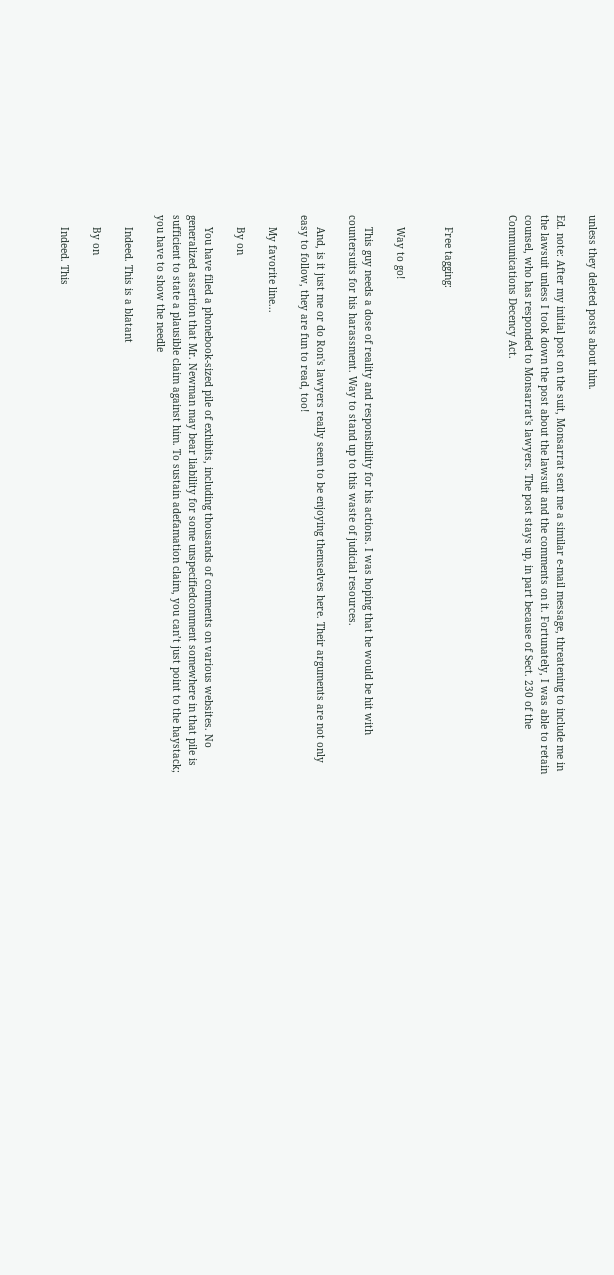unless they deleted posts about him.

Ed. note: After my initial post on the suit, Monsarrat sent me a similar e-mail message, threatening to include me in the lawsuit unless I took down the post about the lawsuit and the comments on it. Fortunately, I was able to retain counsel, who has responded to Monsarrat's lawyers. The post stays up, in part because of Sect. 230 of the Communications Decency Act.



    Free tagging:


    Way to go!

    This guy needs a dose of reality and responsibility for his actions. I was hoping that he would be hit with countersuits for his harassment. Way to stand up to this waste of judicial resources.

    And, is it just me or do Ron's lawyers really seem to be enjoying themselves here. Their arguments are not only easy to follow, they are fun to read, too!

    My favorite line...

    By on

    You have filed a phonebook-sized pile of exhibits, including thousands of comments on various websites. No generalized assertion that Mr. Newman may bear liability for some unspecifiedcomment somewhere in that pile is sufficient to state a plausible claim against him. To sustain adefamation claim, you can’t just point to the haystack; you have to show the needle

    Indeed. This is a blatant

    By on

    Indeed. This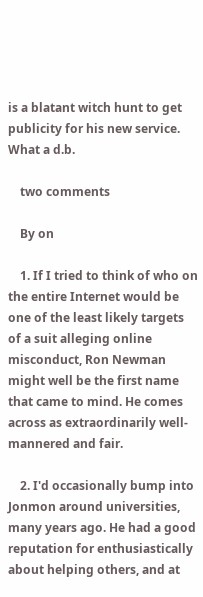is a blatant witch hunt to get publicity for his new service. What a d.b.

    two comments

    By on

    1. If I tried to think of who on the entire Internet would be one of the least likely targets of a suit alleging online misconduct, Ron Newman might well be the first name that came to mind. He comes across as extraordinarily well-mannered and fair.

    2. I'd occasionally bump into Jonmon around universities, many years ago. He had a good reputation for enthusiastically about helping others, and at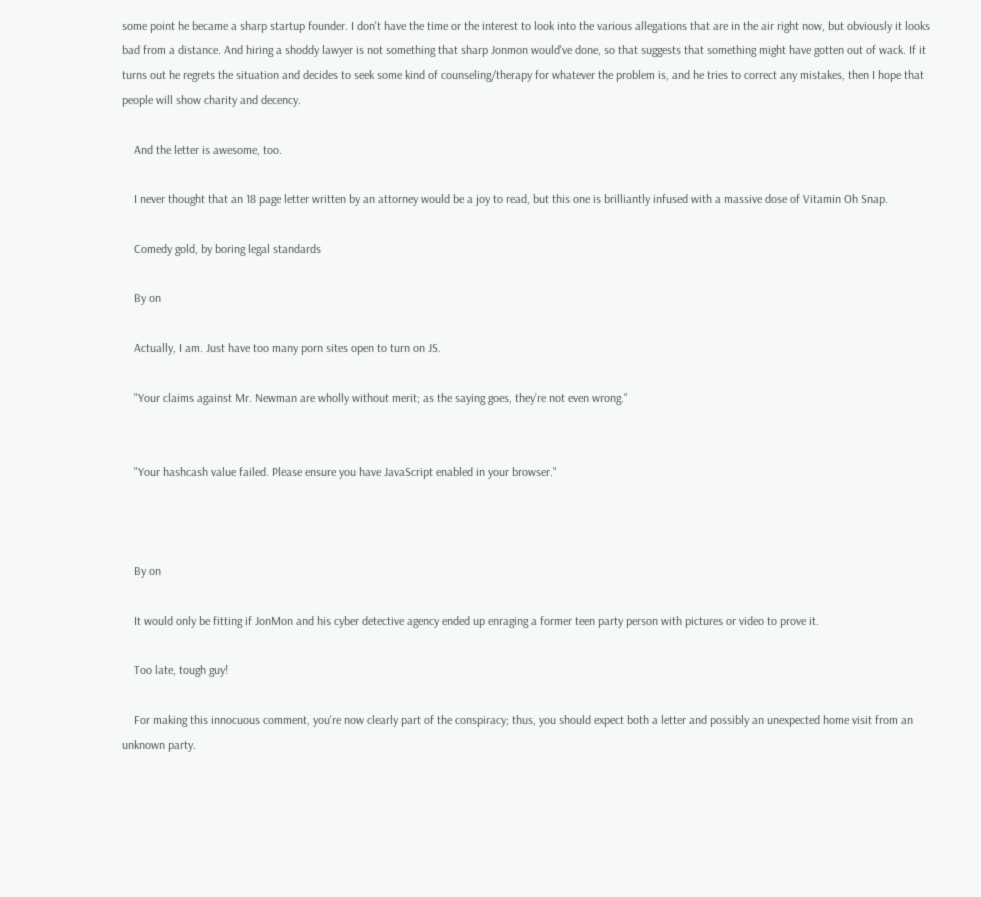some point he became a sharp startup founder. I don't have the time or the interest to look into the various allegations that are in the air right now, but obviously it looks bad from a distance. And hiring a shoddy lawyer is not something that sharp Jonmon would've done, so that suggests that something might have gotten out of wack. If it turns out he regrets the situation and decides to seek some kind of counseling/therapy for whatever the problem is, and he tries to correct any mistakes, then I hope that people will show charity and decency.

    And the letter is awesome, too.

    I never thought that an 18 page letter written by an attorney would be a joy to read, but this one is brilliantly infused with a massive dose of Vitamin Oh Snap.

    Comedy gold, by boring legal standards

    By on

    Actually, I am. Just have too many porn sites open to turn on JS.

    "Your claims against Mr. Newman are wholly without merit; as the saying goes, they’re not even wrong."


    "Your hashcash value failed. Please ensure you have JavaScript enabled in your browser."



    By on

    It would only be fitting if JonMon and his cyber detective agency ended up enraging a former teen party person with pictures or video to prove it.

    Too late, tough guy!

    For making this innocuous comment, you're now clearly part of the conspiracy; thus, you should expect both a letter and possibly an unexpected home visit from an unknown party.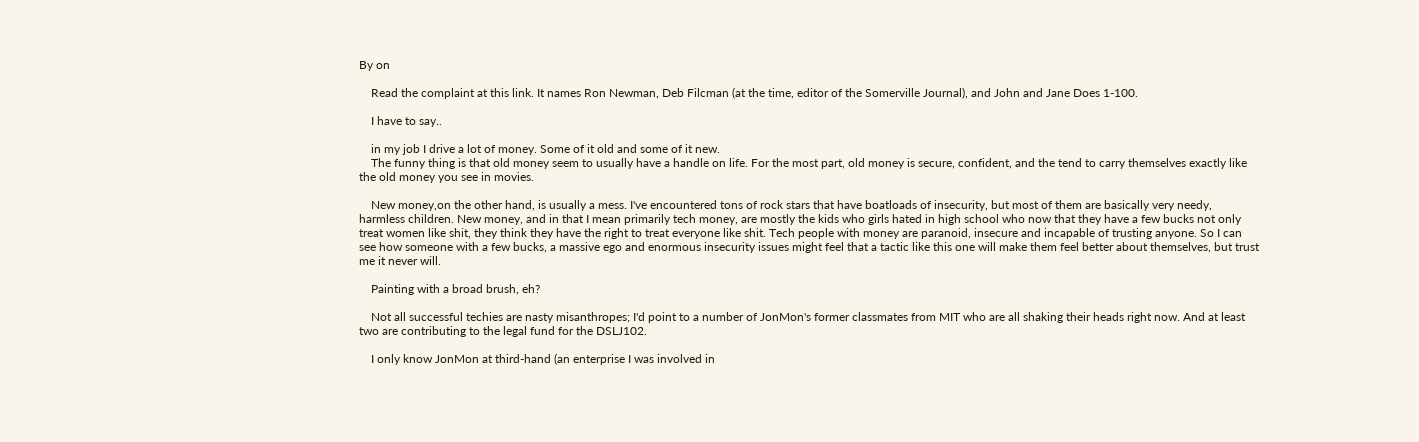By on

    Read the complaint at this link. It names Ron Newman, Deb Filcman (at the time, editor of the Somerville Journal), and John and Jane Does 1-100.

    I have to say..

    in my job I drive a lot of money. Some of it old and some of it new.
    The funny thing is that old money seem to usually have a handle on life. For the most part, old money is secure, confident, and the tend to carry themselves exactly like the old money you see in movies.

    New money,on the other hand, is usually a mess. I've encountered tons of rock stars that have boatloads of insecurity, but most of them are basically very needy, harmless children. New money, and in that I mean primarily tech money, are mostly the kids who girls hated in high school who now that they have a few bucks not only treat women like shit, they think they have the right to treat everyone like shit. Tech people with money are paranoid, insecure and incapable of trusting anyone. So I can see how someone with a few bucks, a massive ego and enormous insecurity issues might feel that a tactic like this one will make them feel better about themselves, but trust me it never will.

    Painting with a broad brush, eh?

    Not all successful techies are nasty misanthropes; I'd point to a number of JonMon's former classmates from MIT who are all shaking their heads right now. And at least two are contributing to the legal fund for the DSLJ102.

    I only know JonMon at third-hand (an enterprise I was involved in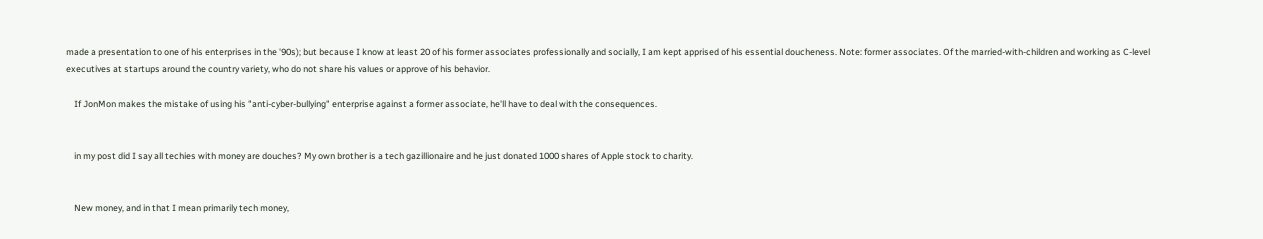made a presentation to one of his enterprises in the '90s); but because I know at least 20 of his former associates professionally and socially, I am kept apprised of his essential doucheness. Note: former associates. Of the married-with-children and working as C-level executives at startups around the country variety, who do not share his values or approve of his behavior.

    If JonMon makes the mistake of using his "anti-cyber-bullying" enterprise against a former associate, he'll have to deal with the consequences.


    in my post did I say all techies with money are douches? My own brother is a tech gazillionaire and he just donated 1000 shares of Apple stock to charity.


    New money, and in that I mean primarily tech money,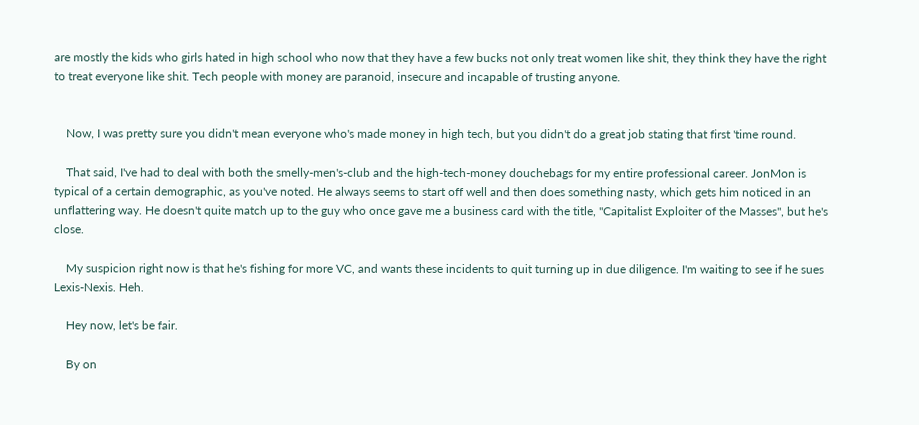are mostly the kids who girls hated in high school who now that they have a few bucks not only treat women like shit, they think they have the right to treat everyone like shit. Tech people with money are paranoid, insecure and incapable of trusting anyone.


    Now, I was pretty sure you didn't mean everyone who's made money in high tech, but you didn't do a great job stating that first 'time round.

    That said, I've had to deal with both the smelly-men's-club and the high-tech-money douchebags for my entire professional career. JonMon is typical of a certain demographic, as you've noted. He always seems to start off well and then does something nasty, which gets him noticed in an unflattering way. He doesn't quite match up to the guy who once gave me a business card with the title, "Capitalist Exploiter of the Masses", but he's close.

    My suspicion right now is that he's fishing for more VC, and wants these incidents to quit turning up in due diligence. I'm waiting to see if he sues Lexis-Nexis. Heh.

    Hey now, let's be fair.

    By on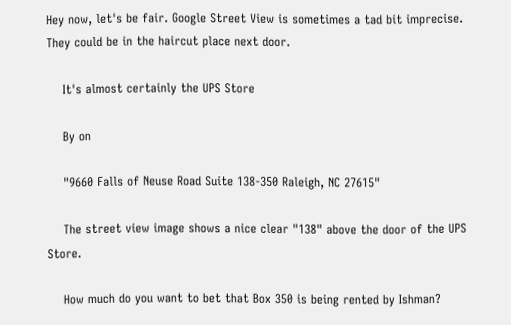Hey now, let's be fair. Google Street View is sometimes a tad bit imprecise. They could be in the haircut place next door.

    It's almost certainly the UPS Store

    By on

    "9660 Falls of Neuse Road Suite 138-350 Raleigh, NC 27615"

    The street view image shows a nice clear "138" above the door of the UPS Store.

    How much do you want to bet that Box 350 is being rented by Ishman?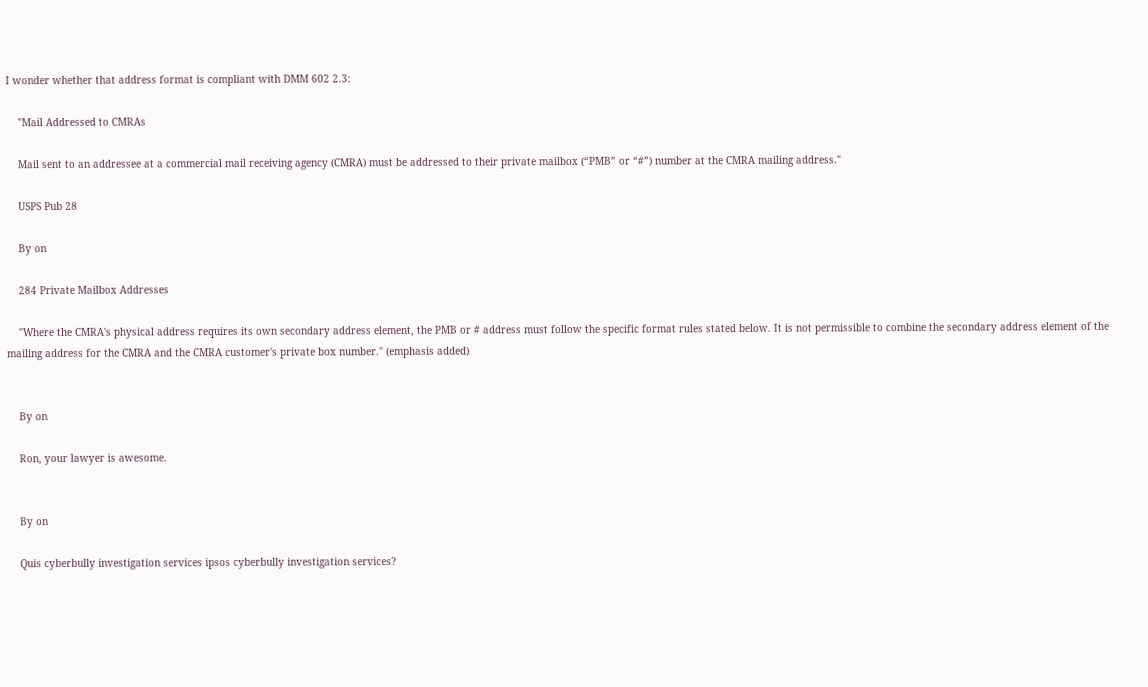I wonder whether that address format is compliant with DMM 602 2.3:

    "Mail Addressed to CMRAs

    Mail sent to an addressee at a commercial mail receiving agency (CMRA) must be addressed to their private mailbox (“PMB” or “#”) number at the CMRA mailing address."

    USPS Pub 28

    By on

    284 Private Mailbox Addresses

    "Where the CMRA's physical address requires its own secondary address element, the PMB or # address must follow the specific format rules stated below. It is not permissible to combine the secondary address element of the mailing address for the CMRA and the CMRA customer's private box number." (emphasis added)


    By on

    Ron, your lawyer is awesome.


    By on

    Quis cyberbully investigation services ipsos cyberbully investigation services?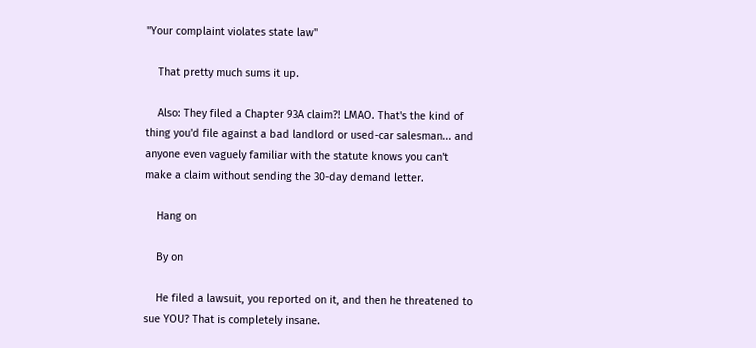"Your complaint violates state law"

    That pretty much sums it up.

    Also: They filed a Chapter 93A claim?! LMAO. That's the kind of thing you'd file against a bad landlord or used-car salesman... and anyone even vaguely familiar with the statute knows you can't make a claim without sending the 30-day demand letter.

    Hang on

    By on

    He filed a lawsuit, you reported on it, and then he threatened to sue YOU? That is completely insane.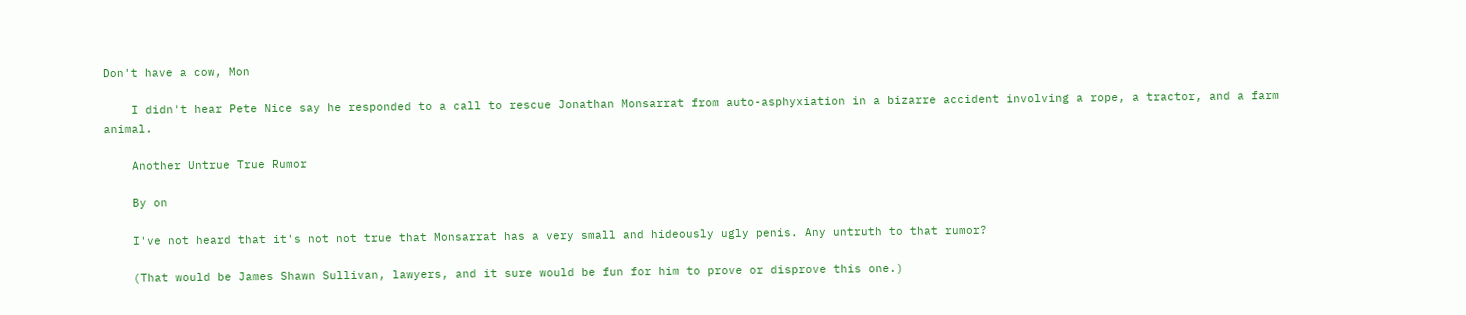Don't have a cow, Mon

    I didn't hear Pete Nice say he responded to a call to rescue Jonathan Monsarrat from auto-asphyxiation in a bizarre accident involving a rope, a tractor, and a farm animal.

    Another Untrue True Rumor

    By on

    I've not heard that it's not not true that Monsarrat has a very small and hideously ugly penis. Any untruth to that rumor?

    (That would be James Shawn Sullivan, lawyers, and it sure would be fun for him to prove or disprove this one.)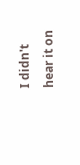I didn't hear it on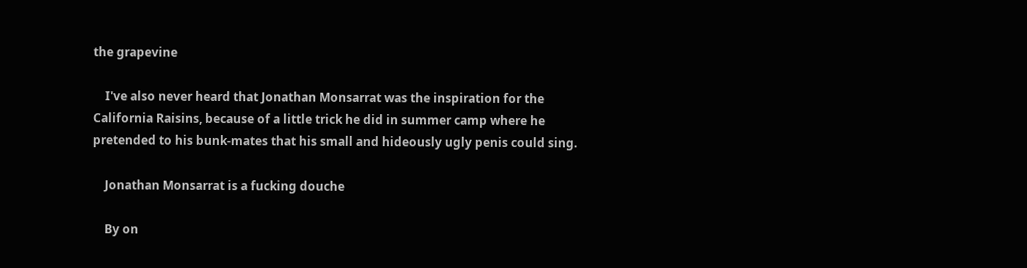the grapevine

    I've also never heard that Jonathan Monsarrat was the inspiration for the California Raisins, because of a little trick he did in summer camp where he pretended to his bunk-mates that his small and hideously ugly penis could sing.

    Jonathan Monsarrat is a fucking douche

    By on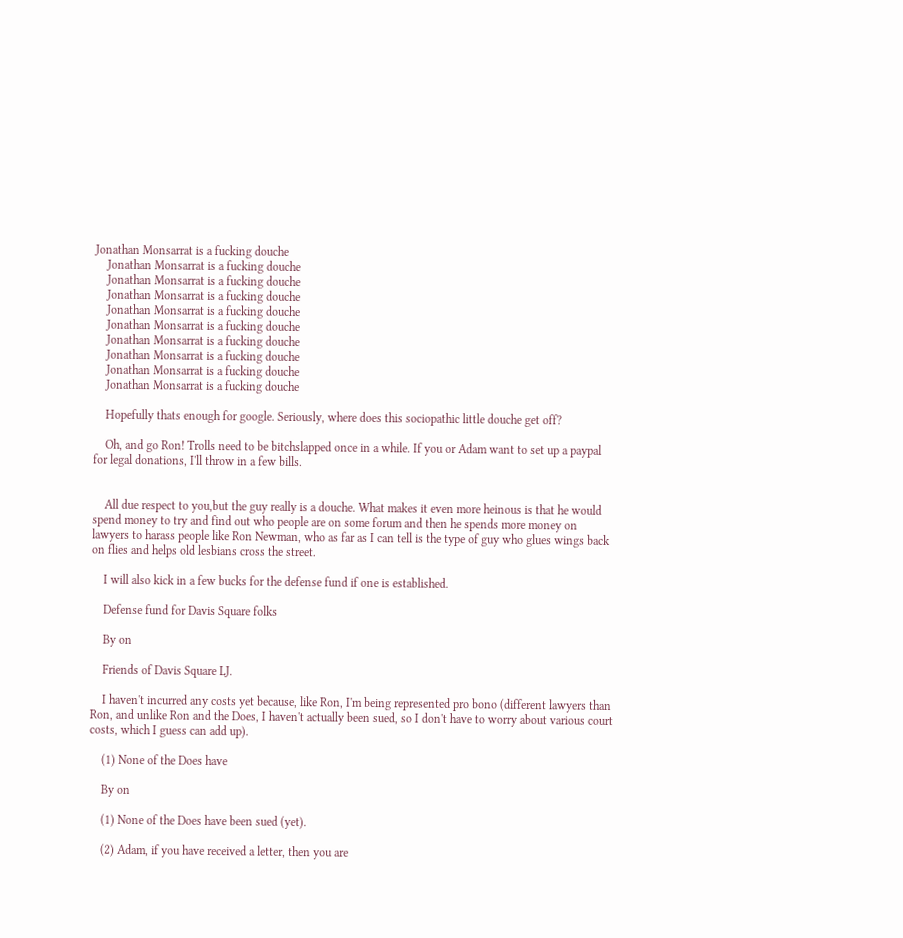Jonathan Monsarrat is a fucking douche
    Jonathan Monsarrat is a fucking douche
    Jonathan Monsarrat is a fucking douche
    Jonathan Monsarrat is a fucking douche
    Jonathan Monsarrat is a fucking douche
    Jonathan Monsarrat is a fucking douche
    Jonathan Monsarrat is a fucking douche
    Jonathan Monsarrat is a fucking douche
    Jonathan Monsarrat is a fucking douche
    Jonathan Monsarrat is a fucking douche

    Hopefully thats enough for google. Seriously, where does this sociopathic little douche get off?

    Oh, and go Ron! Trolls need to be bitchslapped once in a while. If you or Adam want to set up a paypal for legal donations, I'll throw in a few bills.


    All due respect to you,but the guy really is a douche. What makes it even more heinous is that he would spend money to try and find out who people are on some forum and then he spends more money on lawyers to harass people like Ron Newman, who as far as I can tell is the type of guy who glues wings back on flies and helps old lesbians cross the street.

    I will also kick in a few bucks for the defense fund if one is established.

    Defense fund for Davis Square folks

    By on

    Friends of Davis Square LJ.

    I haven't incurred any costs yet because, like Ron, I'm being represented pro bono (different lawyers than Ron, and unlike Ron and the Does, I haven't actually been sued, so I don't have to worry about various court costs, which I guess can add up).

    (1) None of the Does have

    By on

    (1) None of the Does have been sued (yet).

    (2) Adam, if you have received a letter, then you are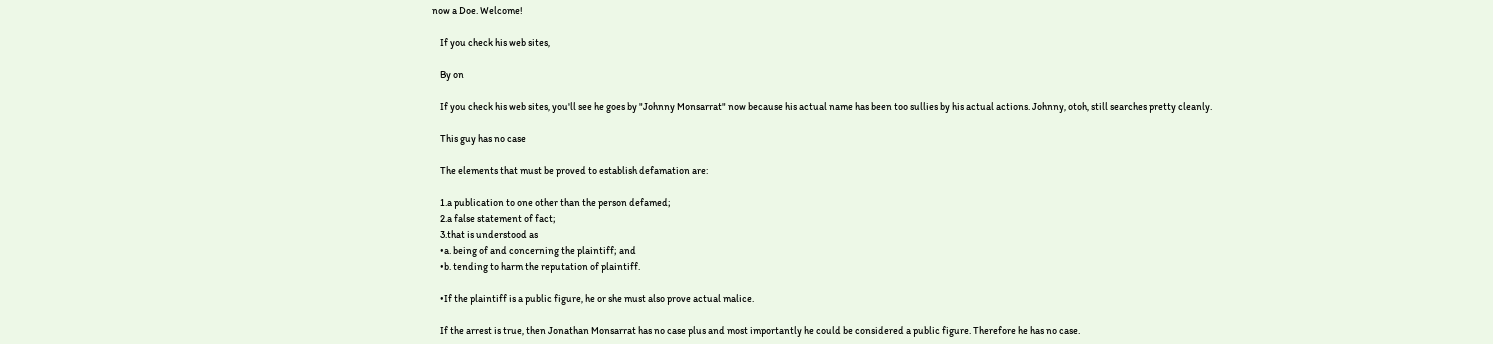now a Doe. Welcome!

    If you check his web sites,

    By on

    If you check his web sites, you'll see he goes by "Johnny Monsarrat" now because his actual name has been too sullies by his actual actions. Johnny, otoh, still searches pretty cleanly.

    This guy has no case

    The elements that must be proved to establish defamation are:

    1.a publication to one other than the person defamed;
    2.a false statement of fact;
    3.that is understood as
    •a. being of and concerning the plaintiff; and
    •b. tending to harm the reputation of plaintiff.

    •If the plaintiff is a public figure, he or she must also prove actual malice.

    If the arrest is true, then Jonathan Monsarrat has no case plus and most importantly he could be considered a public figure. Therefore he has no case.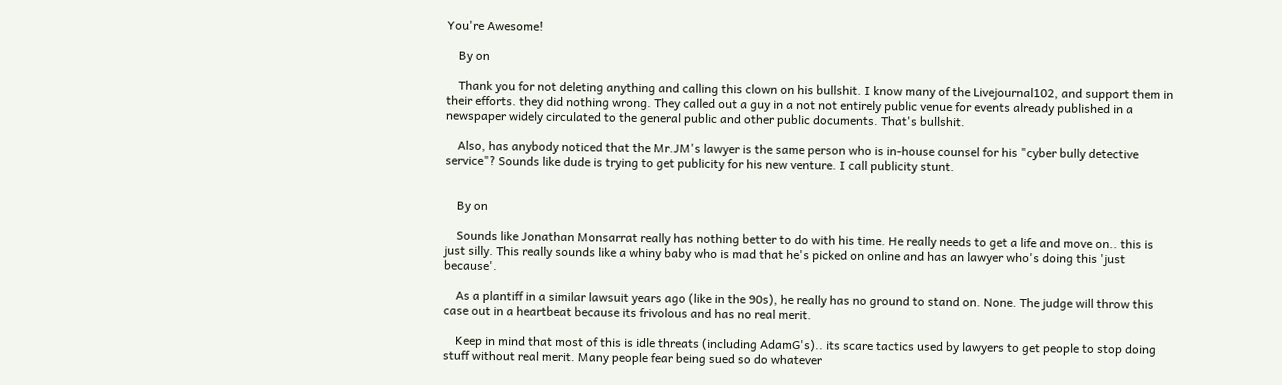You're Awesome!

    By on

    Thank you for not deleting anything and calling this clown on his bullshit. I know many of the Livejournal102, and support them in their efforts. they did nothing wrong. They called out a guy in a not not entirely public venue for events already published in a newspaper widely circulated to the general public and other public documents. That's bullshit.

    Also, has anybody noticed that the Mr.JM's lawyer is the same person who is in-house counsel for his "cyber bully detective service"? Sounds like dude is trying to get publicity for his new venture. I call publicity stunt.


    By on

    Sounds like Jonathan Monsarrat really has nothing better to do with his time. He really needs to get a life and move on.. this is just silly. This really sounds like a whiny baby who is mad that he's picked on online and has an lawyer who's doing this 'just because'.

    As a plantiff in a similar lawsuit years ago (like in the 90s), he really has no ground to stand on. None. The judge will throw this case out in a heartbeat because its frivolous and has no real merit.

    Keep in mind that most of this is idle threats (including AdamG's).. its scare tactics used by lawyers to get people to stop doing stuff without real merit. Many people fear being sued so do whatever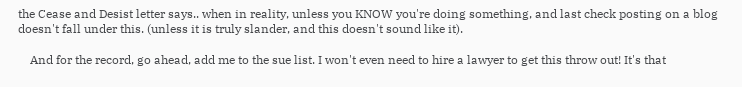the Cease and Desist letter says.. when in reality, unless you KNOW you're doing something, and last check posting on a blog doesn't fall under this. (unless it is truly slander, and this doesn't sound like it).

    And for the record, go ahead, add me to the sue list. I won't even need to hire a lawyer to get this throw out! It's that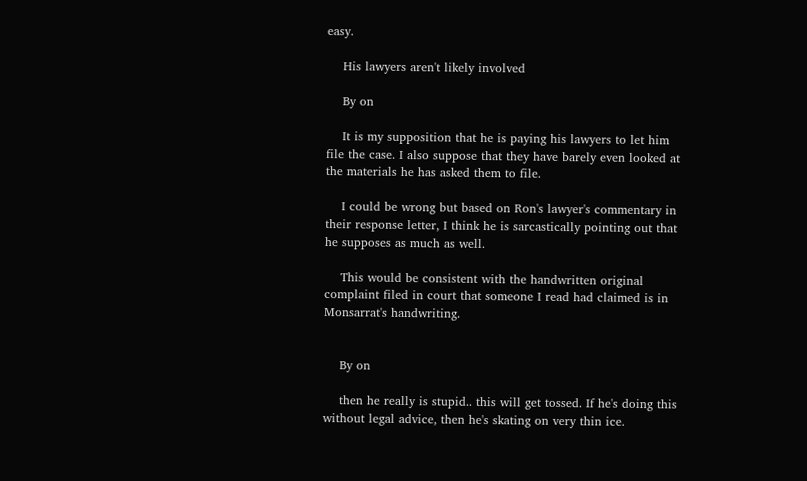easy.

    His lawyers aren't likely involved

    By on

    It is my supposition that he is paying his lawyers to let him file the case. I also suppose that they have barely even looked at the materials he has asked them to file.

    I could be wrong but based on Ron's lawyer's commentary in their response letter, I think he is sarcastically pointing out that he supposes as much as well.

    This would be consistent with the handwritten original complaint filed in court that someone I read had claimed is in Monsarrat's handwriting.


    By on

    then he really is stupid.. this will get tossed. If he's doing this without legal advice, then he's skating on very thin ice.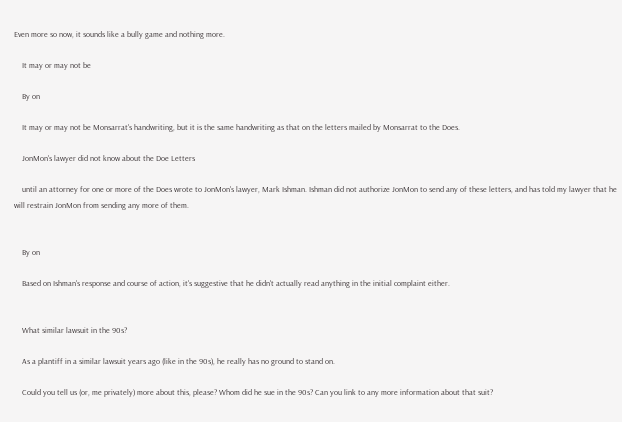Even more so now, it sounds like a bully game and nothing more.

    It may or may not be

    By on

    It may or may not be Monsarrat's handwriting, but it is the same handwriting as that on the letters mailed by Monsarrat to the Does.

    JonMon's lawyer did not know about the Doe Letters

    until an attorney for one or more of the Does wrote to JonMon's lawyer, Mark Ishman. Ishman did not authorize JonMon to send any of these letters, and has told my lawyer that he will restrain JonMon from sending any more of them.


    By on

    Based on Ishman's response and course of action, it's suggestive that he didn't actually read anything in the initial complaint either.


    What similar lawsuit in the 90s?

    As a plantiff in a similar lawsuit years ago (like in the 90s), he really has no ground to stand on.

    Could you tell us (or, me privately) more about this, please? Whom did he sue in the 90s? Can you link to any more information about that suit?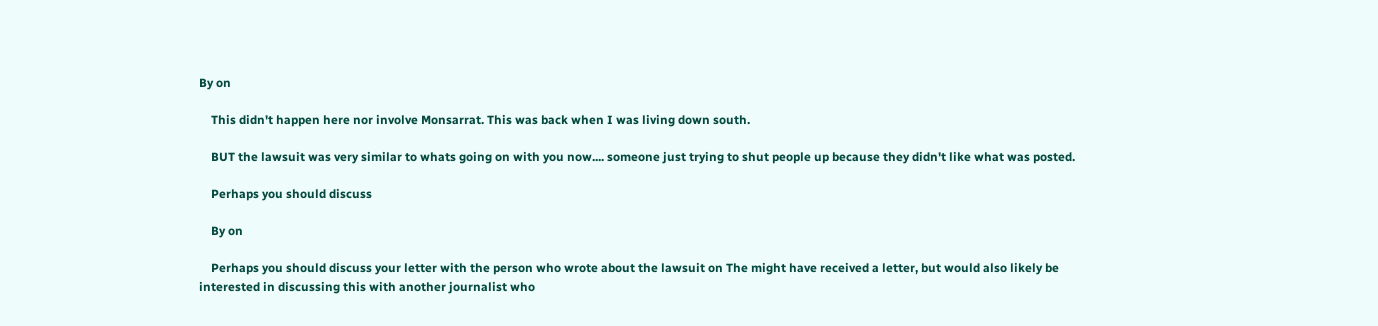By on

    This didn't happen here nor involve Monsarrat. This was back when I was living down south.

    BUT the lawsuit was very similar to whats going on with you now.... someone just trying to shut people up because they didn't like what was posted.

    Perhaps you should discuss

    By on

    Perhaps you should discuss your letter with the person who wrote about the lawsuit on The might have received a letter, but would also likely be interested in discussing this with another journalist who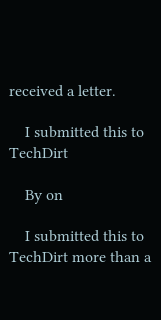received a letter.

    I submitted this to TechDirt

    By on

    I submitted this to TechDirt more than a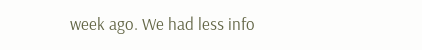week ago. We had less info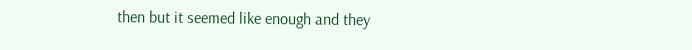then but it seemed like enough and they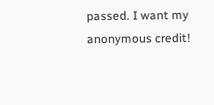passed. I want my anonymous credit!